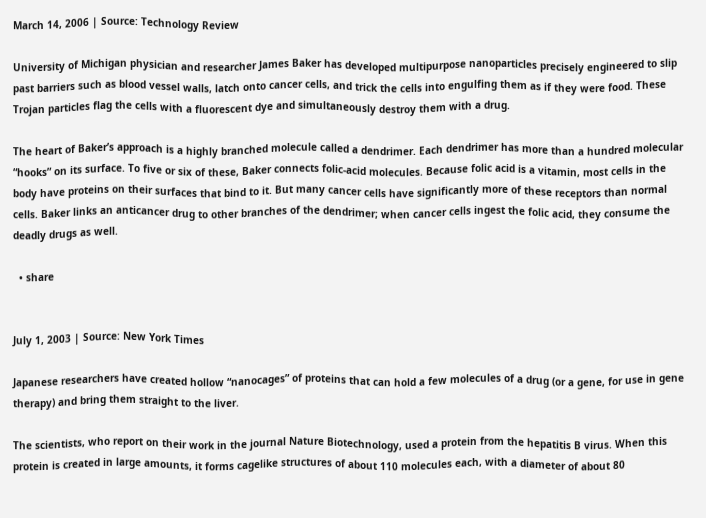March 14, 2006 | Source: Technology Review

University of Michigan physician and researcher James Baker has developed multipurpose nanoparticles precisely engineered to slip past barriers such as blood vessel walls, latch onto cancer cells, and trick the cells into engulfing them as if they were food. These Trojan particles flag the cells with a fluorescent dye and simultaneously destroy them with a drug.

The heart of Baker’s approach is a highly branched molecule called a dendrimer. Each dendrimer has more than a hundred molecular “hooks” on its surface. To five or six of these, Baker connects folic-acid molecules. Because folic acid is a vitamin, most cells in the body have proteins on their surfaces that bind to it. But many cancer cells have significantly more of these receptors than normal cells. Baker links an anticancer drug to other branches of the dendrimer; when cancer cells ingest the folic acid, they consume the deadly drugs as well.

  • share


July 1, 2003 | Source: New York Times

Japanese researchers have created hollow “nanocages” of proteins that can hold a few molecules of a drug (or a gene, for use in gene therapy) and bring them straight to the liver.

The scientists, who report on their work in the journal Nature Biotechnology, used a protein from the hepatitis B virus. When this protein is created in large amounts, it forms cagelike structures of about 110 molecules each, with a diameter of about 80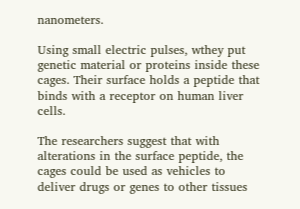nanometers.

Using small electric pulses, wthey put genetic material or proteins inside these cages. Their surface holds a peptide that binds with a receptor on human liver cells.

The researchers suggest that with alterations in the surface peptide, the cages could be used as vehicles to deliver drugs or genes to other tissues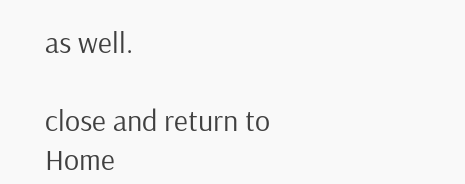as well.

close and return to Home